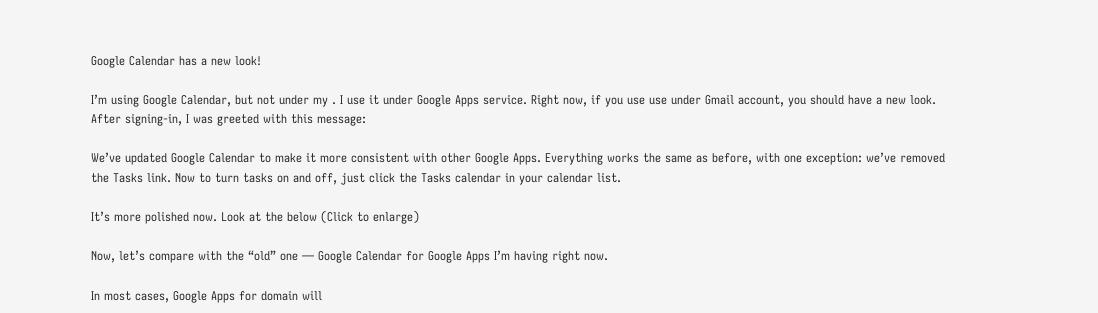Google Calendar has a new look!

I’m using Google Calendar, but not under my . I use it under Google Apps service. Right now, if you use use under Gmail account, you should have a new look.
After signing-in, I was greeted with this message:

We’ve updated Google Calendar to make it more consistent with other Google Apps. Everything works the same as before, with one exception: we’ve removed the Tasks link. Now to turn tasks on and off, just click the Tasks calendar in your calendar list.

It’s more polished now. Look at the below (Click to enlarge)

Now, let’s compare with the “old” one — Google Calendar for Google Apps I’m having right now.

In most cases, Google Apps for domain will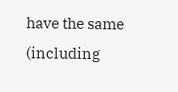have the same (including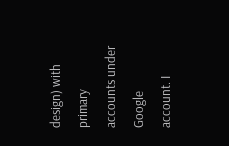design) with primary accounts under Google account. I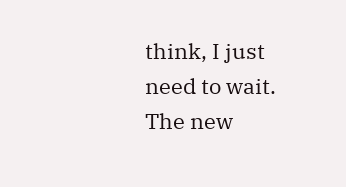think, I just need to wait. The new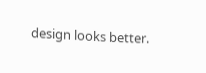design looks better.